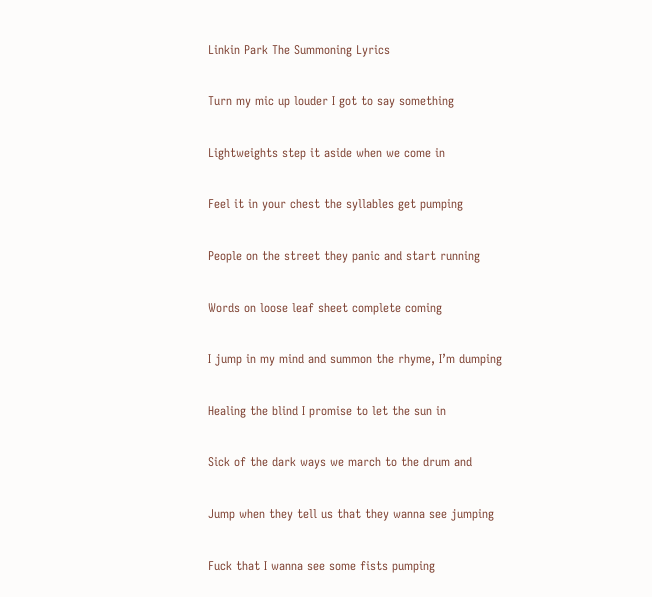Linkin Park The Summoning Lyrics

Turn my mic up louder I got to say something

Lightweights step it aside when we come in

Feel it in your chest the syllables get pumping

People on the street they panic and start running

Words on loose leaf sheet complete coming

I jump in my mind and summon the rhyme, I’m dumping

Healing the blind I promise to let the sun in

Sick of the dark ways we march to the drum and

Jump when they tell us that they wanna see jumping

Fuck that I wanna see some fists pumping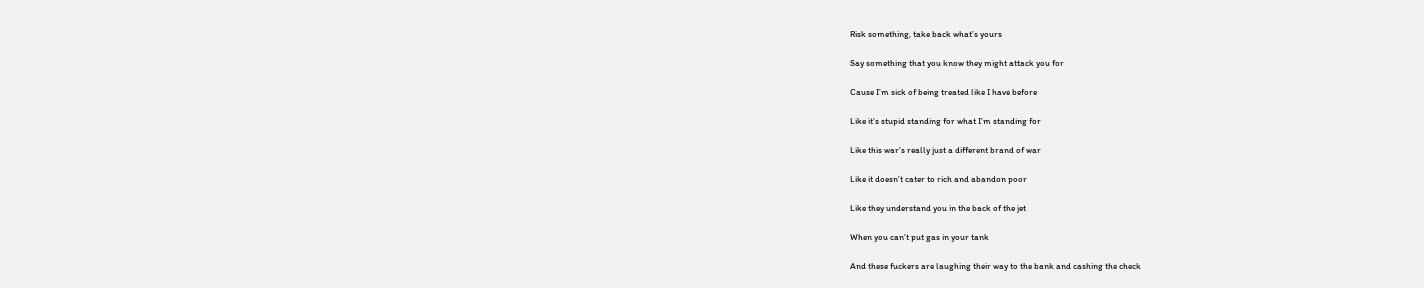Risk something, take back what’s yours

Say something that you know they might attack you for

Cause I’m sick of being treated like I have before

Like it’s stupid standing for what I’m standing for

Like this war’s really just a different brand of war

Like it doesn’t cater to rich and abandon poor

Like they understand you in the back of the jet

When you can’t put gas in your tank

And these fuckers are laughing their way to the bank and cashing the check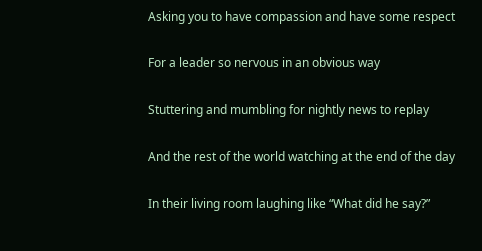Asking you to have compassion and have some respect

For a leader so nervous in an obvious way

Stuttering and mumbling for nightly news to replay

And the rest of the world watching at the end of the day

In their living room laughing like “What did he say?”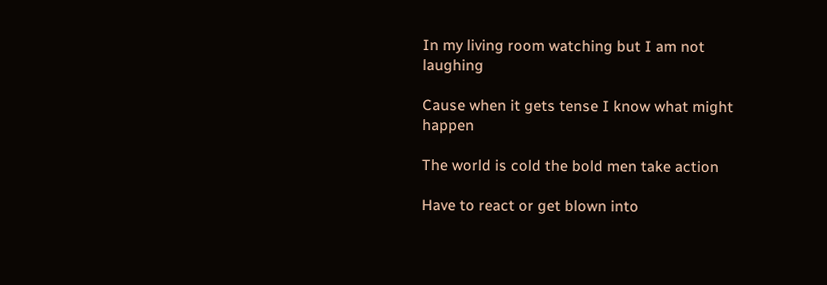In my living room watching but I am not laughing

Cause when it gets tense I know what might happen

The world is cold the bold men take action

Have to react or get blown into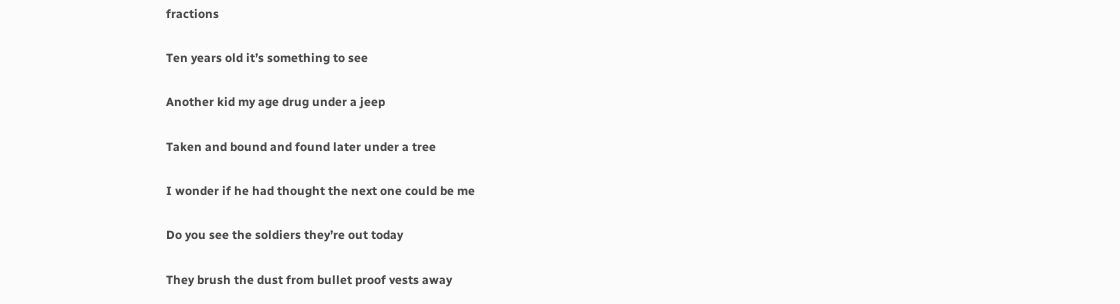fractions

Ten years old it’s something to see

Another kid my age drug under a jeep

Taken and bound and found later under a tree

I wonder if he had thought the next one could be me

Do you see the soldiers they’re out today

They brush the dust from bullet proof vests away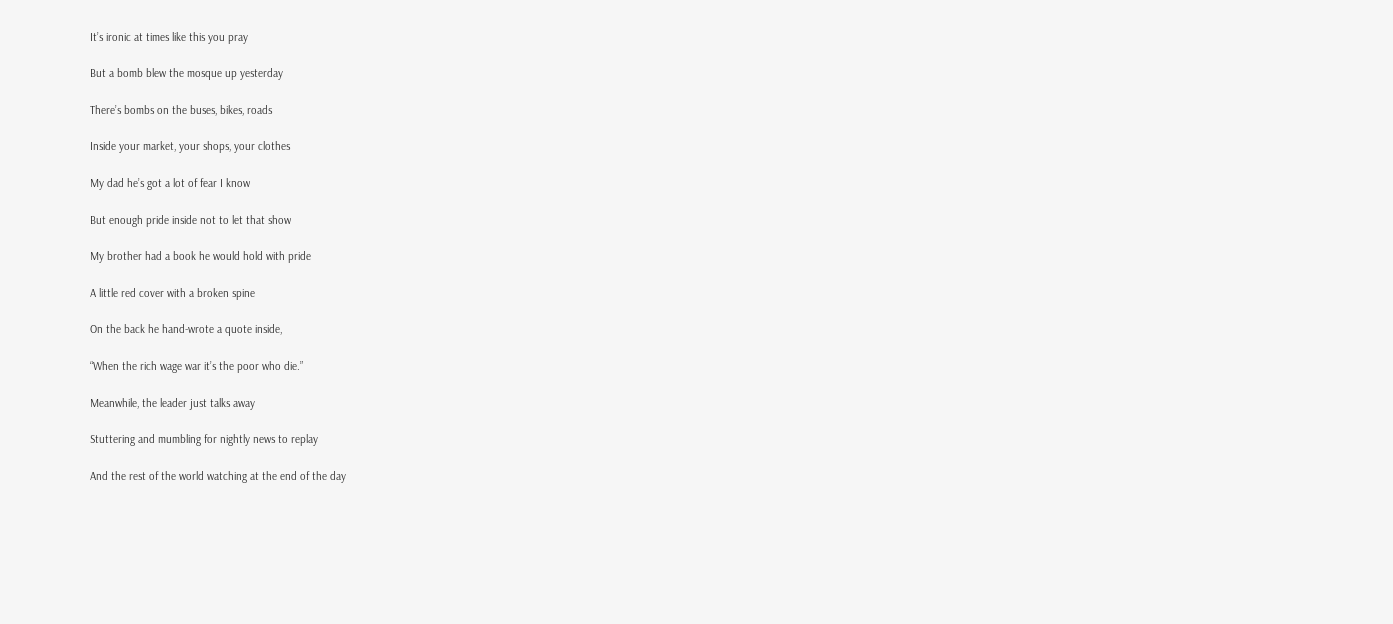It’s ironic at times like this you pray

But a bomb blew the mosque up yesterday

There’s bombs on the buses, bikes, roads

Inside your market, your shops, your clothes

My dad he’s got a lot of fear I know

But enough pride inside not to let that show

My brother had a book he would hold with pride

A little red cover with a broken spine

On the back he hand-wrote a quote inside,

“When the rich wage war it’s the poor who die.”

Meanwhile, the leader just talks away

Stuttering and mumbling for nightly news to replay

And the rest of the world watching at the end of the day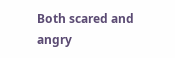Both scared and angry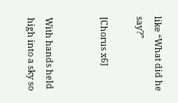like “What did he say?”

[Chorus x6]


With hands held high into a sky so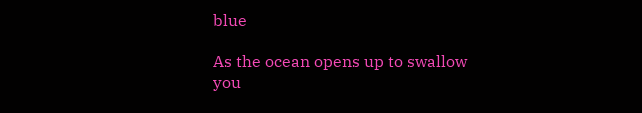blue

As the ocean opens up to swallow you